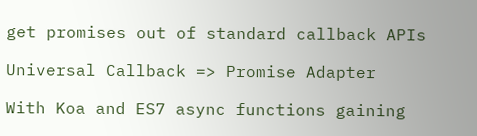get promises out of standard callback APIs

Universal Callback => Promise Adapter

With Koa and ES7 async functions gaining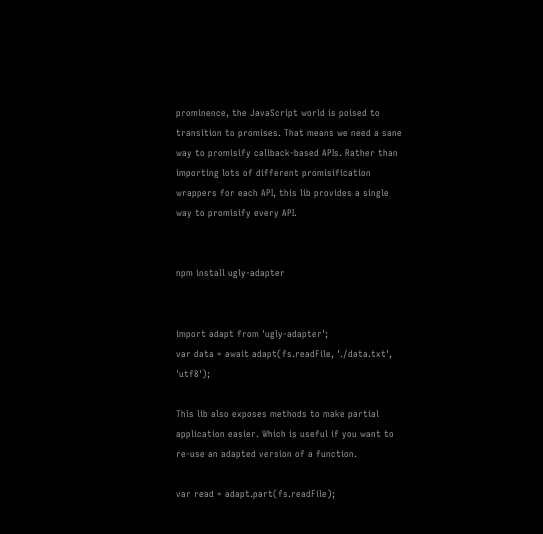prominence, the JavaScript world is poised to transition to promises. That means we need a sane way to promisify callback-based APIs. Rather than importing lots of different promisification wrappers for each API, this lib provides a single way to promisify every API.


npm install ugly-adapter


import adapt from 'ugly-adapter';
var data = await adapt(fs.readFile, './data.txt', 'utf8');

This lib also exposes methods to make partial application easier. Which is useful if you want to re-use an adapted version of a function.

var read = adapt.part(fs.readFile);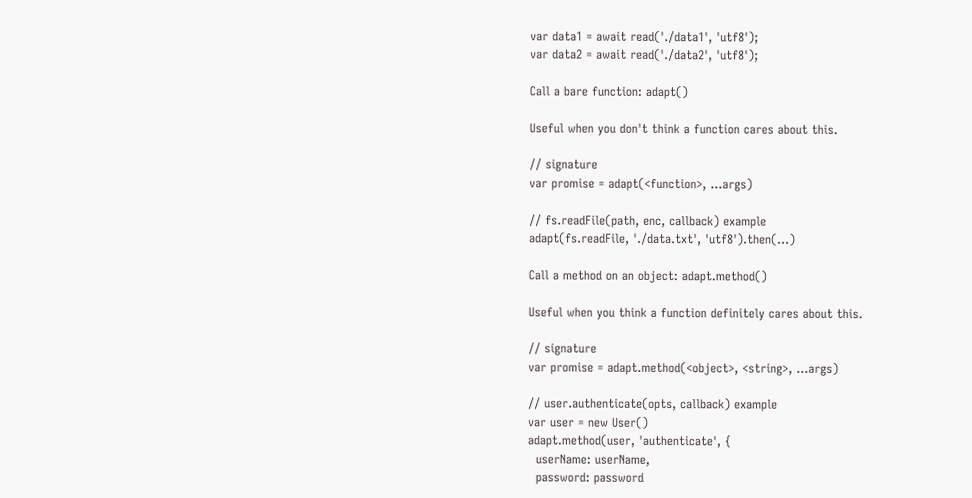var data1 = await read('./data1', 'utf8');
var data2 = await read('./data2', 'utf8');

Call a bare function: adapt()

Useful when you don't think a function cares about this.

// signature
var promise = adapt(<function>, ...args)

// fs.readFile(path, enc, callback) example
adapt(fs.readFile, './data.txt', 'utf8').then(...)

Call a method on an object: adapt.method()

Useful when you think a function definitely cares about this.

// signature
var promise = adapt.method(<object>, <string>, ...args)

// user.authenticate(opts, callback) example
var user = new User()
adapt.method(user, 'authenticate', {
  userName: userName,
  password: password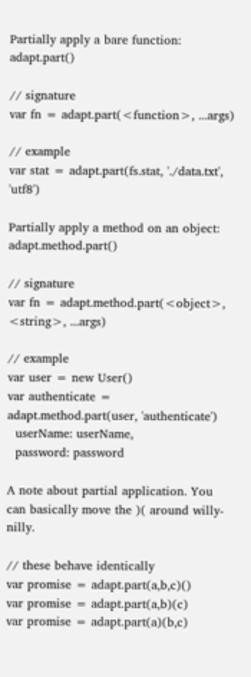Partially apply a bare function: adapt.part()

// signature
var fn = adapt.part(<function>, ...args)

// example
var stat = adapt.part(fs.stat, './data.txt', 'utf8')

Partially apply a method on an object: adapt.method.part()

// signature
var fn = adapt.method.part(<object>, <string>, ...args)

// example
var user = new User()
var authenticate = adapt.method.part(user, 'authenticate')
  userName: userName,
  password: password

A note about partial application. You can basically move the )( around willy-nilly.

// these behave identically
var promise = adapt.part(a,b,c)()
var promise = adapt.part(a,b)(c)
var promise = adapt.part(a)(b,c)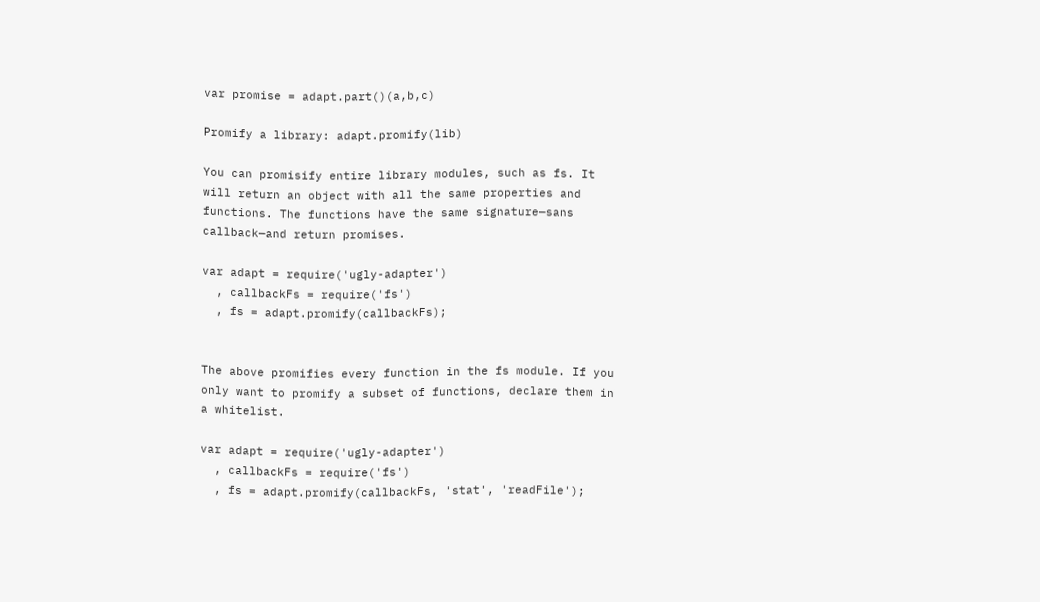var promise = adapt.part()(a,b,c)

Promify a library: adapt.promify(lib)

You can promisify entire library modules, such as fs. It will return an object with all the same properties and functions. The functions have the same signature—sans callback—and return promises.

var adapt = require('ugly-adapter')
  , callbackFs = require('fs')
  , fs = adapt.promify(callbackFs);


The above promifies every function in the fs module. If you only want to promify a subset of functions, declare them in a whitelist.

var adapt = require('ugly-adapter')
  , callbackFs = require('fs')
  , fs = adapt.promify(callbackFs, 'stat', 'readFile');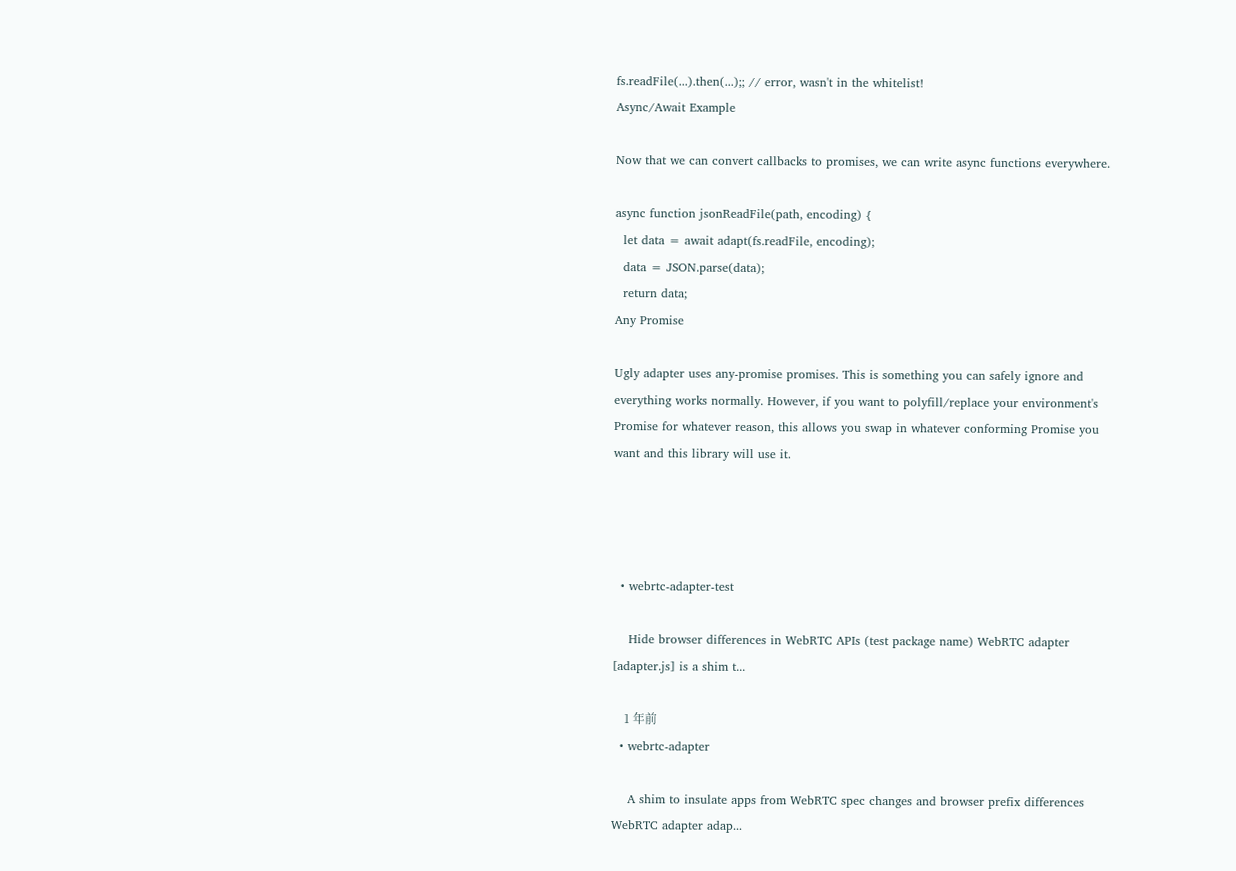fs.readFile(...).then(...);; // error, wasn't in the whitelist!
Async/Await Example

Now that we can convert callbacks to promises, we can write async functions everywhere.

async function jsonReadFile(path, encoding) {
  let data = await adapt(fs.readFile, encoding);
  data = JSON.parse(data);
  return data;
Any Promise

Ugly adapter uses any-promise promises. This is something you can safely ignore and everything works normally. However, if you want to polyfill/replace your environment's Promise for whatever reason, this allows you swap in whatever conforming Promise you want and this library will use it.




  • webrtc-adapter-test

    Hide browser differences in WebRTC APIs (test package name) WebRTC adapter [adapter.js] is a shim t...

    1 年前
  • webrtc-adapter

    A shim to insulate apps from WebRTC spec changes and browser prefix differences WebRTC adapter adap...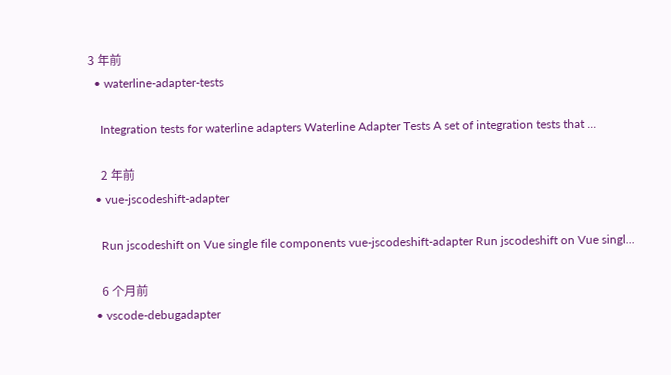3 年前
  • waterline-adapter-tests

    Integration tests for waterline adapters Waterline Adapter Tests A set of integration tests that ...

    2 年前
  • vue-jscodeshift-adapter

    Run jscodeshift on Vue single file components vue-jscodeshift-adapter Run jscodeshift on Vue singl...

    6 个月前
  • vscode-debugadapter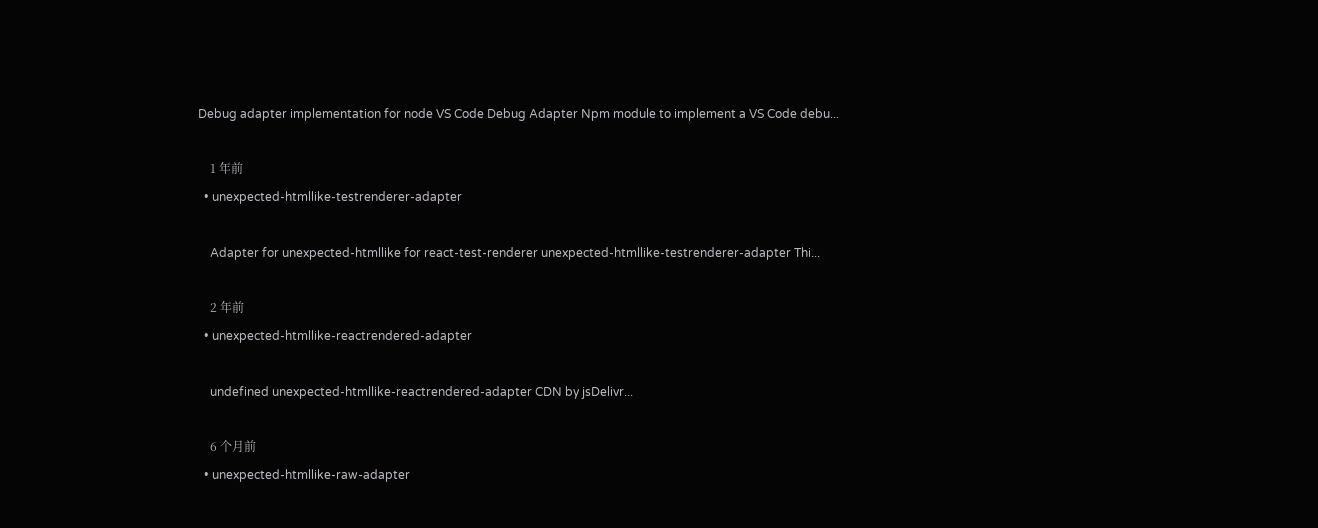Debug adapter implementation for node VS Code Debug Adapter Npm module to implement a VS Code debu...

    1 年前
  • unexpected-htmllike-testrenderer-adapter

    Adapter for unexpected-htmllike for react-test-renderer unexpected-htmllike-testrenderer-adapter Thi...

    2 年前
  • unexpected-htmllike-reactrendered-adapter

    undefined unexpected-htmllike-reactrendered-adapter CDN by jsDelivr...

    6 个月前
  • unexpected-htmllike-raw-adapter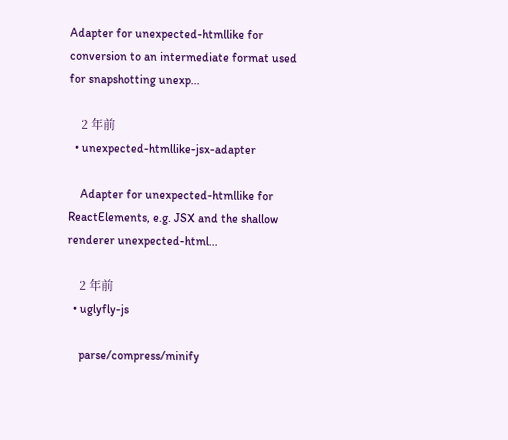Adapter for unexpected-htmllike for conversion to an intermediate format used for snapshotting unexp...

    2 年前
  • unexpected-htmllike-jsx-adapter

    Adapter for unexpected-htmllike for ReactElements, e.g. JSX and the shallow renderer unexpected-html...

    2 年前
  • uglyfly-js

    parse/compress/minify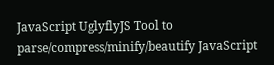JavaScript UglyflyJS Tool to parse/compress/minify/beautify JavaScript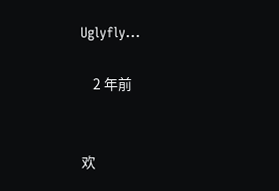Uglyfly...

    2 年前


欢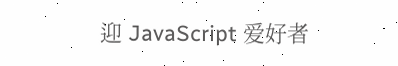迎 JavaScript 爱好者